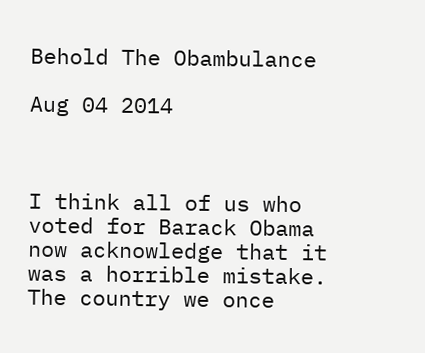Behold The Obambulance

Aug 04 2014



I think all of us who voted for Barack Obama now acknowledge that it was a horrible mistake. The country we once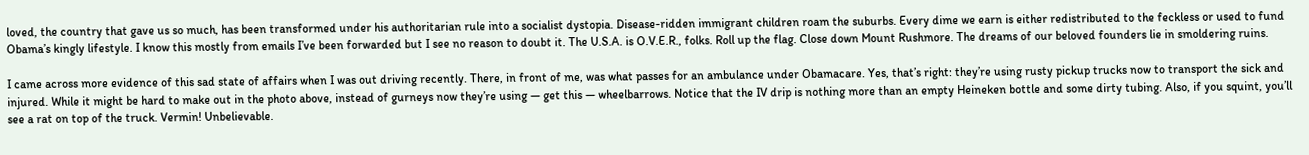loved, the country that gave us so much, has been transformed under his authoritarian rule into a socialist dystopia. Disease-ridden immigrant children roam the suburbs. Every dime we earn is either redistributed to the feckless or used to fund Obama’s kingly lifestyle. I know this mostly from emails I’ve been forwarded but I see no reason to doubt it. The U.S.A. is O.V.E.R., folks. Roll up the flag. Close down Mount Rushmore. The dreams of our beloved founders lie in smoldering ruins.

I came across more evidence of this sad state of affairs when I was out driving recently. There, in front of me, was what passes for an ambulance under Obamacare. Yes, that’s right: they’re using rusty pickup trucks now to transport the sick and injured. While it might be hard to make out in the photo above, instead of gurneys now they’re using — get this — wheelbarrows. Notice that the IV drip is nothing more than an empty Heineken bottle and some dirty tubing. Also, if you squint, you’ll see a rat on top of the truck. Vermin! Unbelievable.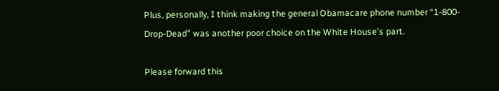Plus, personally, I think making the general Obamacare phone number “1-800-Drop-Dead” was another poor choice on the White House’s part.

Please forward this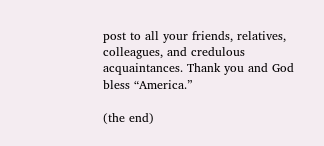post to all your friends, relatives, colleagues, and credulous acquaintances. Thank you and God bless “America.”

(the end)